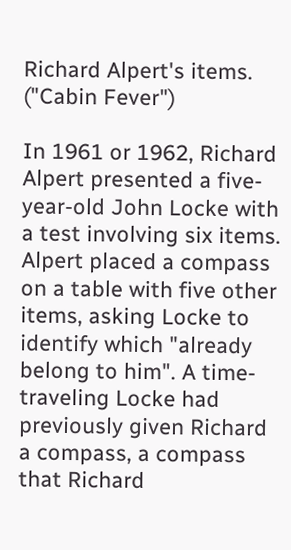Richard Alpert's items. ("Cabin Fever")

In 1961 or 1962, Richard Alpert presented a five-year-old John Locke with a test involving six items. Alpert placed a compass on a table with five other items, asking Locke to identify which "already belong to him". A time-traveling Locke had previously given Richard a compass, a compass that Richard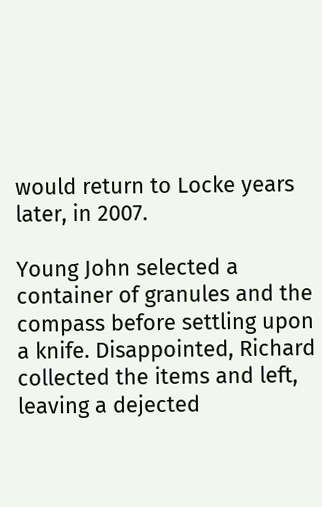would return to Locke years later, in 2007.

Young John selected a container of granules and the compass before settling upon a knife. Disappointed, Richard collected the items and left, leaving a dejected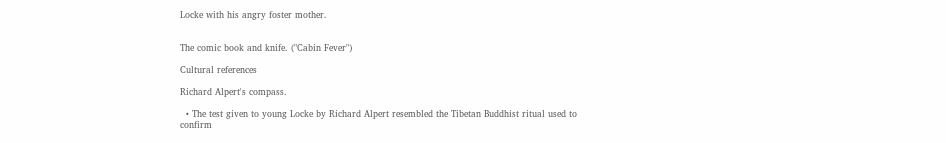Locke with his angry foster mother.


The comic book and knife. ("Cabin Fever")

Cultural references

Richard Alpert's compass.

  • The test given to young Locke by Richard Alpert resembled the Tibetan Buddhist ritual used to confirm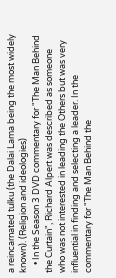a reincarnated tulku (the Dalai Lama being the most widely known). (Religion and ideologies)
    • In the Season 3 DVD commentary for "The Man Behind the Curtain", Richard Alpert was described as someone who was not interested in leading the Others but was very influential in finding and selecting a leader. In the commentary for "The Man Behind the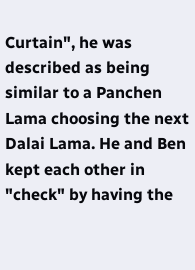Curtain", he was described as being similar to a Panchen Lama choosing the next Dalai Lama. He and Ben kept each other in "check" by having the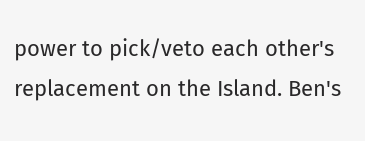power to pick/veto each other's replacement on the Island. Ben's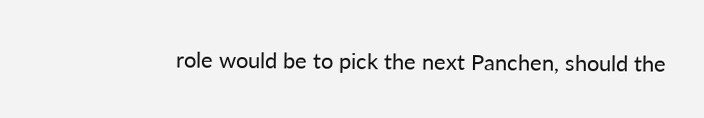role would be to pick the next Panchen, should the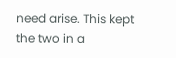need arise. This kept the two in a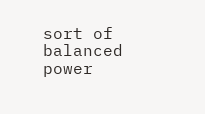sort of balanced power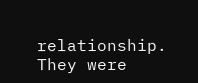relationship. They were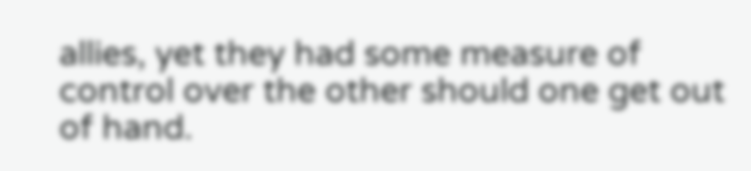allies, yet they had some measure of control over the other should one get out of hand.